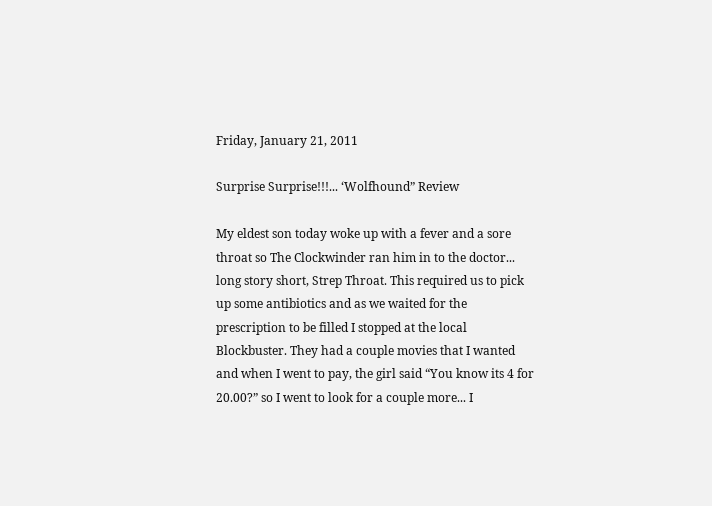Friday, January 21, 2011

Surprise Surprise!!!... ‘Wolfhound” Review

My eldest son today woke up with a fever and a sore throat so The Clockwinder ran him in to the doctor... long story short, Strep Throat. This required us to pick up some antibiotics and as we waited for the prescription to be filled I stopped at the local Blockbuster. They had a couple movies that I wanted and when I went to pay, the girl said “You know its 4 for 20.00?” so I went to look for a couple more... I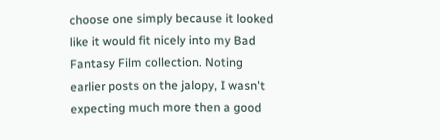choose one simply because it looked like it would fit nicely into my Bad Fantasy Film collection. Noting earlier posts on the jalopy, I wasn't expecting much more then a good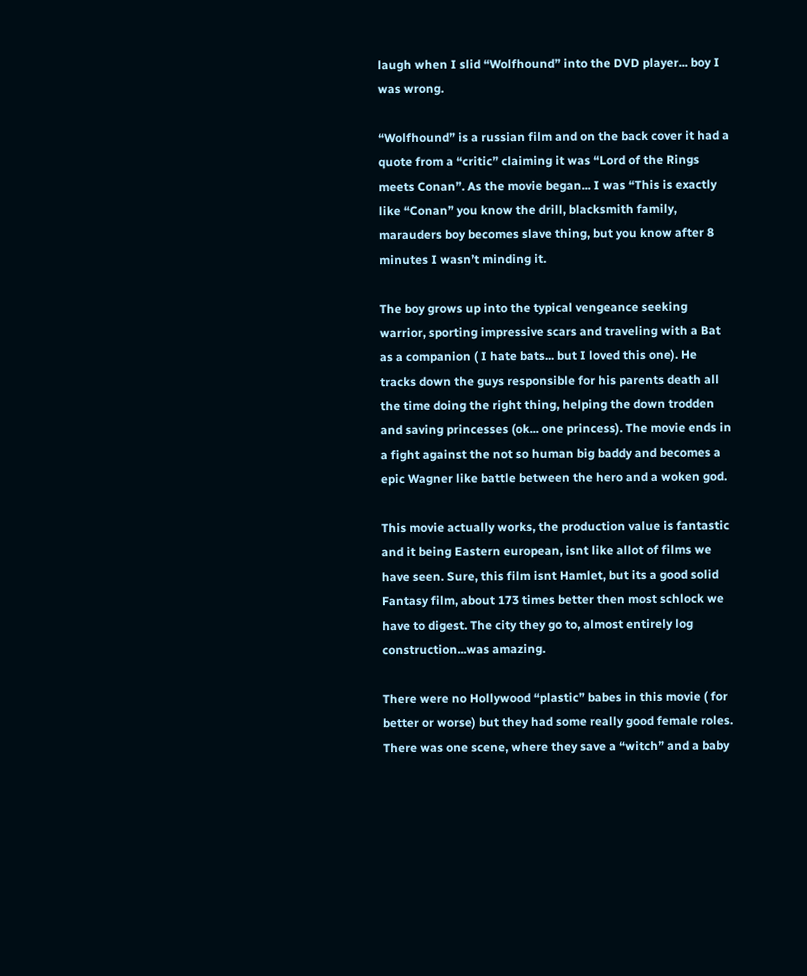laugh when I slid “Wolfhound” into the DVD player... boy I was wrong.

“Wolfhound” is a russian film and on the back cover it had a quote from a “critic” claiming it was “Lord of the Rings meets Conan”. As the movie began... I was “This is exactly like “Conan” you know the drill, blacksmith family, marauders boy becomes slave thing, but you know after 8 minutes I wasn’t minding it.

The boy grows up into the typical vengeance seeking warrior, sporting impressive scars and traveling with a Bat as a companion ( I hate bats... but I loved this one). He tracks down the guys responsible for his parents death all the time doing the right thing, helping the down trodden and saving princesses (ok... one princess). The movie ends in a fight against the not so human big baddy and becomes a epic Wagner like battle between the hero and a woken god.

This movie actually works, the production value is fantastic and it being Eastern european, isnt like allot of films we have seen. Sure, this film isnt Hamlet, but its a good solid Fantasy film, about 173 times better then most schlock we have to digest. The city they go to, almost entirely log construction...was amazing.

There were no Hollywood “plastic” babes in this movie ( for better or worse) but they had some really good female roles. There was one scene, where they save a “witch” and a baby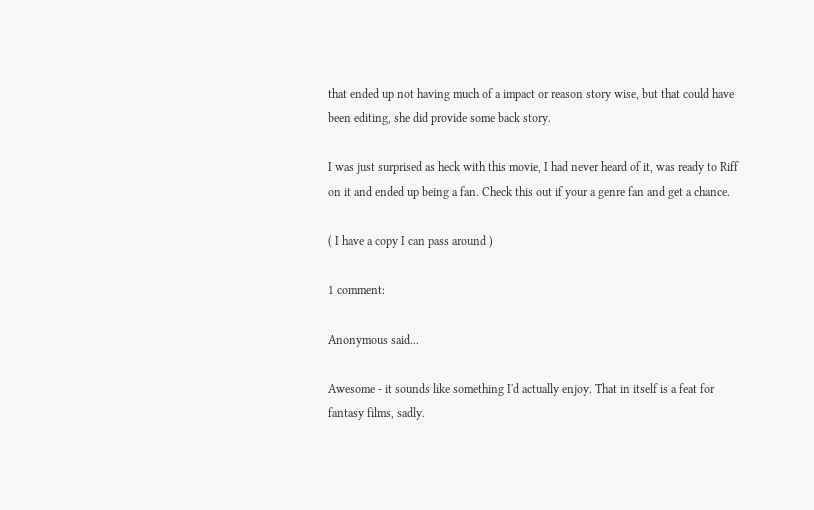that ended up not having much of a impact or reason story wise, but that could have been editing, she did provide some back story.

I was just surprised as heck with this movie, I had never heard of it, was ready to Riff on it and ended up being a fan. Check this out if your a genre fan and get a chance.

( I have a copy I can pass around )

1 comment:

Anonymous said...

Awesome - it sounds like something I'd actually enjoy. That in itself is a feat for fantasy films, sadly.